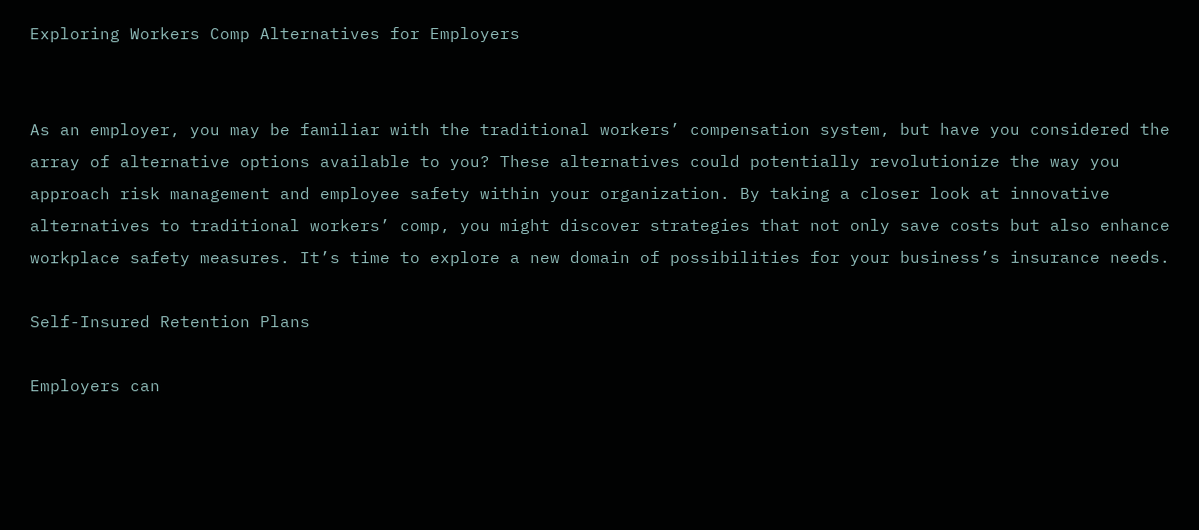Exploring Workers Comp Alternatives for Employers


As an employer, you may be familiar with the traditional workers’ compensation system, but have you considered the array of alternative options available to you? These alternatives could potentially revolutionize the way you approach risk management and employee safety within your organization. By taking a closer look at innovative alternatives to traditional workers’ comp, you might discover strategies that not only save costs but also enhance workplace safety measures. It’s time to explore a new domain of possibilities for your business’s insurance needs.

Self-Insured Retention Plans

Employers can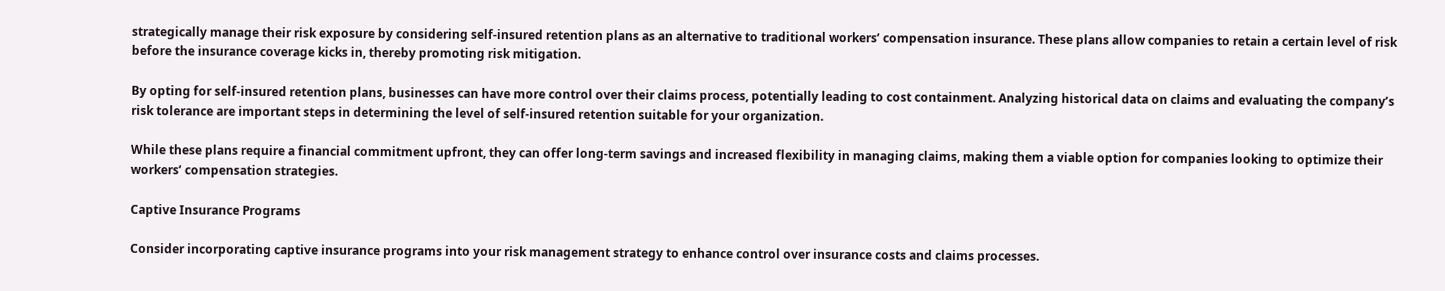strategically manage their risk exposure by considering self-insured retention plans as an alternative to traditional workers’ compensation insurance. These plans allow companies to retain a certain level of risk before the insurance coverage kicks in, thereby promoting risk mitigation.

By opting for self-insured retention plans, businesses can have more control over their claims process, potentially leading to cost containment. Analyzing historical data on claims and evaluating the company’s risk tolerance are important steps in determining the level of self-insured retention suitable for your organization.

While these plans require a financial commitment upfront, they can offer long-term savings and increased flexibility in managing claims, making them a viable option for companies looking to optimize their workers’ compensation strategies.

Captive Insurance Programs

Consider incorporating captive insurance programs into your risk management strategy to enhance control over insurance costs and claims processes.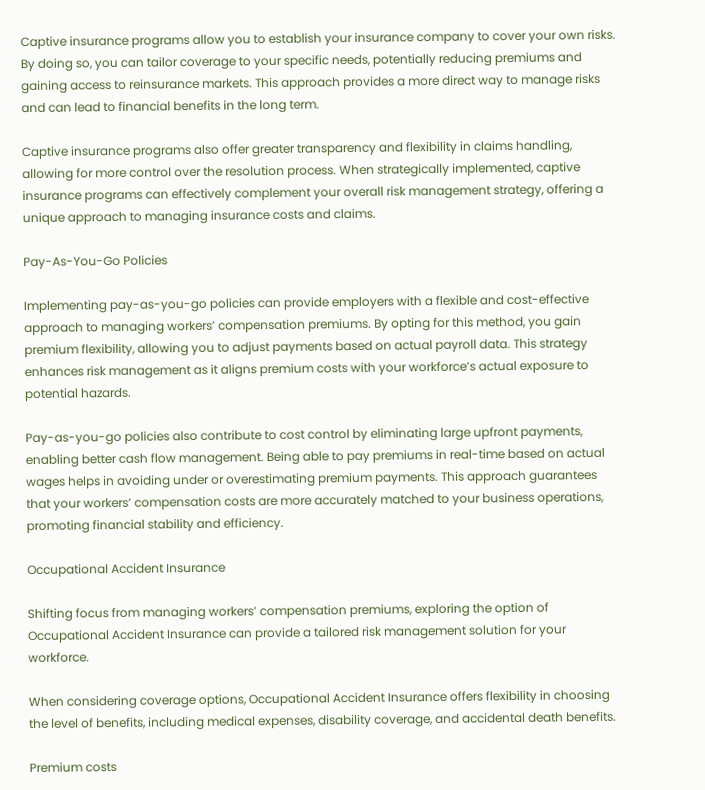Captive insurance programs allow you to establish your insurance company to cover your own risks. By doing so, you can tailor coverage to your specific needs, potentially reducing premiums and gaining access to reinsurance markets. This approach provides a more direct way to manage risks and can lead to financial benefits in the long term.

Captive insurance programs also offer greater transparency and flexibility in claims handling, allowing for more control over the resolution process. When strategically implemented, captive insurance programs can effectively complement your overall risk management strategy, offering a unique approach to managing insurance costs and claims.

Pay-As-You-Go Policies

Implementing pay-as-you-go policies can provide employers with a flexible and cost-effective approach to managing workers’ compensation premiums. By opting for this method, you gain premium flexibility, allowing you to adjust payments based on actual payroll data. This strategy enhances risk management as it aligns premium costs with your workforce’s actual exposure to potential hazards.

Pay-as-you-go policies also contribute to cost control by eliminating large upfront payments, enabling better cash flow management. Being able to pay premiums in real-time based on actual wages helps in avoiding under or overestimating premium payments. This approach guarantees that your workers’ compensation costs are more accurately matched to your business operations, promoting financial stability and efficiency.

Occupational Accident Insurance

Shifting focus from managing workers’ compensation premiums, exploring the option of Occupational Accident Insurance can provide a tailored risk management solution for your workforce.

When considering coverage options, Occupational Accident Insurance offers flexibility in choosing the level of benefits, including medical expenses, disability coverage, and accidental death benefits.

Premium costs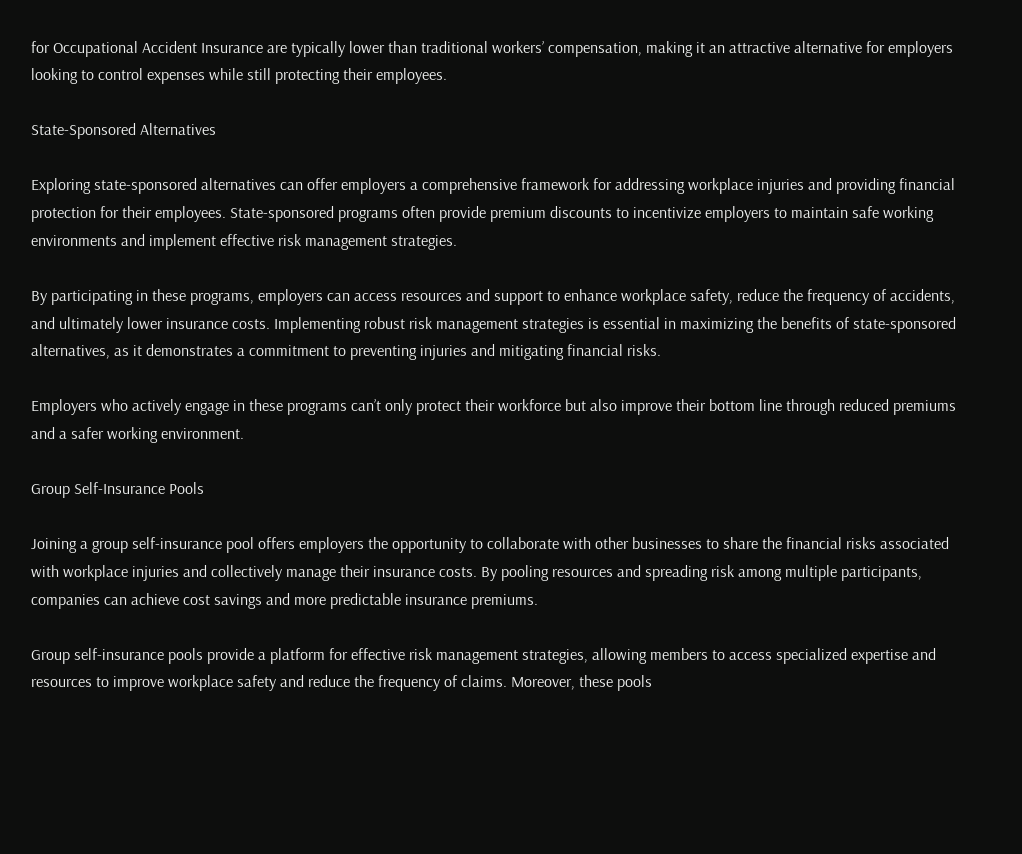for Occupational Accident Insurance are typically lower than traditional workers’ compensation, making it an attractive alternative for employers looking to control expenses while still protecting their employees.

State-Sponsored Alternatives

Exploring state-sponsored alternatives can offer employers a comprehensive framework for addressing workplace injuries and providing financial protection for their employees. State-sponsored programs often provide premium discounts to incentivize employers to maintain safe working environments and implement effective risk management strategies.

By participating in these programs, employers can access resources and support to enhance workplace safety, reduce the frequency of accidents, and ultimately lower insurance costs. Implementing robust risk management strategies is essential in maximizing the benefits of state-sponsored alternatives, as it demonstrates a commitment to preventing injuries and mitigating financial risks.

Employers who actively engage in these programs can’t only protect their workforce but also improve their bottom line through reduced premiums and a safer working environment.

Group Self-Insurance Pools

Joining a group self-insurance pool offers employers the opportunity to collaborate with other businesses to share the financial risks associated with workplace injuries and collectively manage their insurance costs. By pooling resources and spreading risk among multiple participants, companies can achieve cost savings and more predictable insurance premiums.

Group self-insurance pools provide a platform for effective risk management strategies, allowing members to access specialized expertise and resources to improve workplace safety and reduce the frequency of claims. Moreover, these pools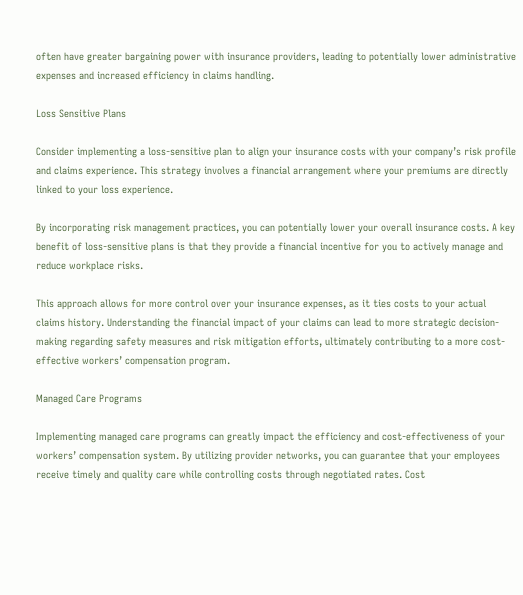often have greater bargaining power with insurance providers, leading to potentially lower administrative expenses and increased efficiency in claims handling.

Loss Sensitive Plans

Consider implementing a loss-sensitive plan to align your insurance costs with your company’s risk profile and claims experience. This strategy involves a financial arrangement where your premiums are directly linked to your loss experience.

By incorporating risk management practices, you can potentially lower your overall insurance costs. A key benefit of loss-sensitive plans is that they provide a financial incentive for you to actively manage and reduce workplace risks.

This approach allows for more control over your insurance expenses, as it ties costs to your actual claims history. Understanding the financial impact of your claims can lead to more strategic decision-making regarding safety measures and risk mitigation efforts, ultimately contributing to a more cost-effective workers’ compensation program.

Managed Care Programs

Implementing managed care programs can greatly impact the efficiency and cost-effectiveness of your workers’ compensation system. By utilizing provider networks, you can guarantee that your employees receive timely and quality care while controlling costs through negotiated rates. Cost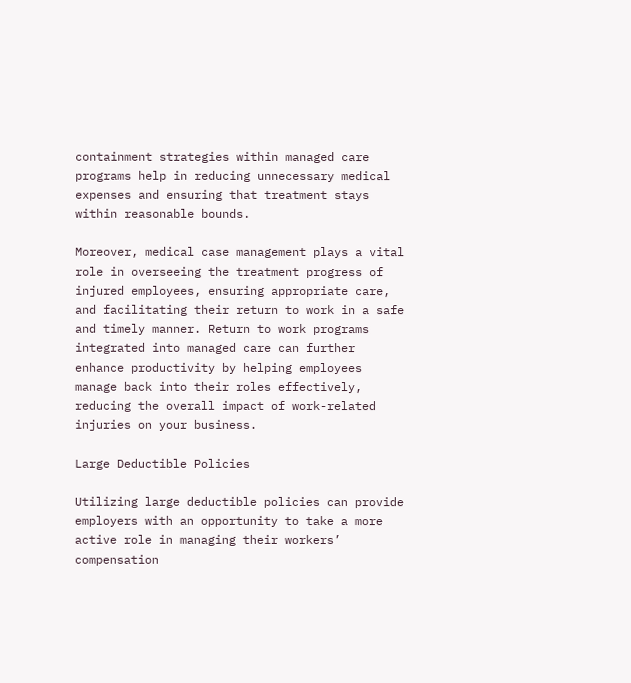containment strategies within managed care programs help in reducing unnecessary medical expenses and ensuring that treatment stays within reasonable bounds.

Moreover, medical case management plays a vital role in overseeing the treatment progress of injured employees, ensuring appropriate care, and facilitating their return to work in a safe and timely manner. Return to work programs integrated into managed care can further enhance productivity by helping employees manage back into their roles effectively, reducing the overall impact of work-related injuries on your business.

Large Deductible Policies

Utilizing large deductible policies can provide employers with an opportunity to take a more active role in managing their workers’ compensation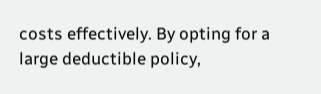costs effectively. By opting for a large deductible policy,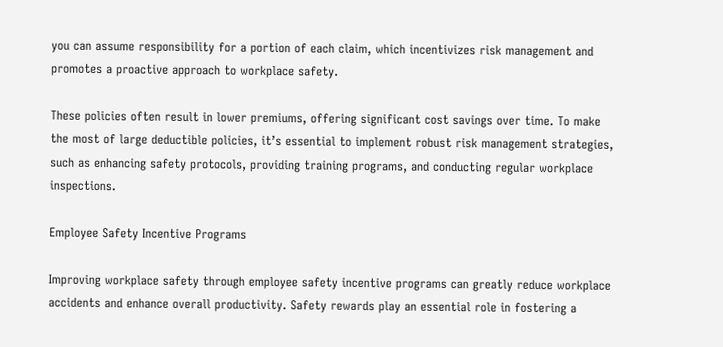you can assume responsibility for a portion of each claim, which incentivizes risk management and promotes a proactive approach to workplace safety.

These policies often result in lower premiums, offering significant cost savings over time. To make the most of large deductible policies, it’s essential to implement robust risk management strategies, such as enhancing safety protocols, providing training programs, and conducting regular workplace inspections.

Employee Safety Incentive Programs

Improving workplace safety through employee safety incentive programs can greatly reduce workplace accidents and enhance overall productivity. Safety rewards play an essential role in fostering a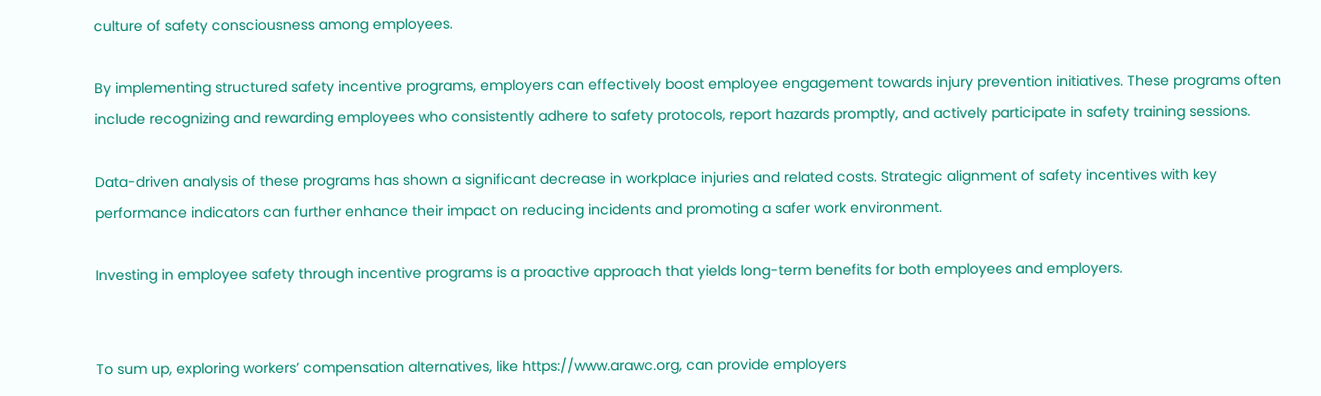culture of safety consciousness among employees.

By implementing structured safety incentive programs, employers can effectively boost employee engagement towards injury prevention initiatives. These programs often include recognizing and rewarding employees who consistently adhere to safety protocols, report hazards promptly, and actively participate in safety training sessions.

Data-driven analysis of these programs has shown a significant decrease in workplace injuries and related costs. Strategic alignment of safety incentives with key performance indicators can further enhance their impact on reducing incidents and promoting a safer work environment.

Investing in employee safety through incentive programs is a proactive approach that yields long-term benefits for both employees and employers.


To sum up, exploring workers’ compensation alternatives, like https://www.arawc.org, can provide employers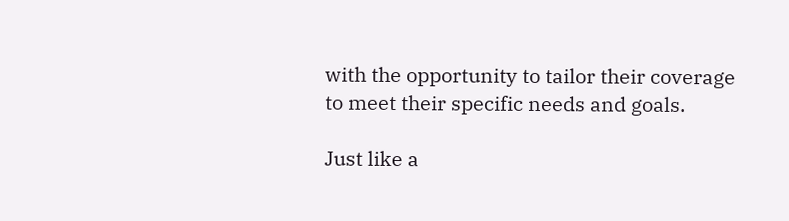with the opportunity to tailor their coverage to meet their specific needs and goals.

Just like a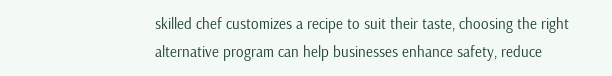skilled chef customizes a recipe to suit their taste, choosing the right alternative program can help businesses enhance safety, reduce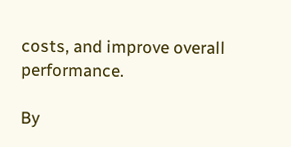costs, and improve overall performance.

By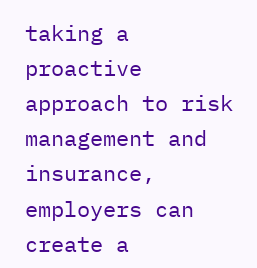taking a proactive approach to risk management and insurance, employers can create a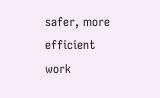safer, more efficient work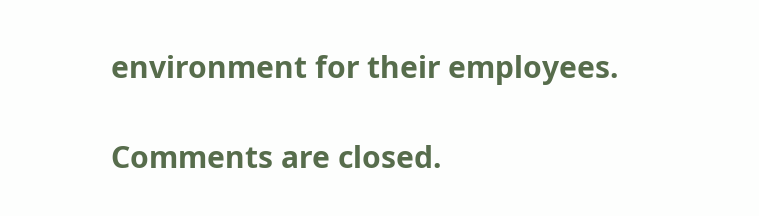environment for their employees.

Comments are closed.